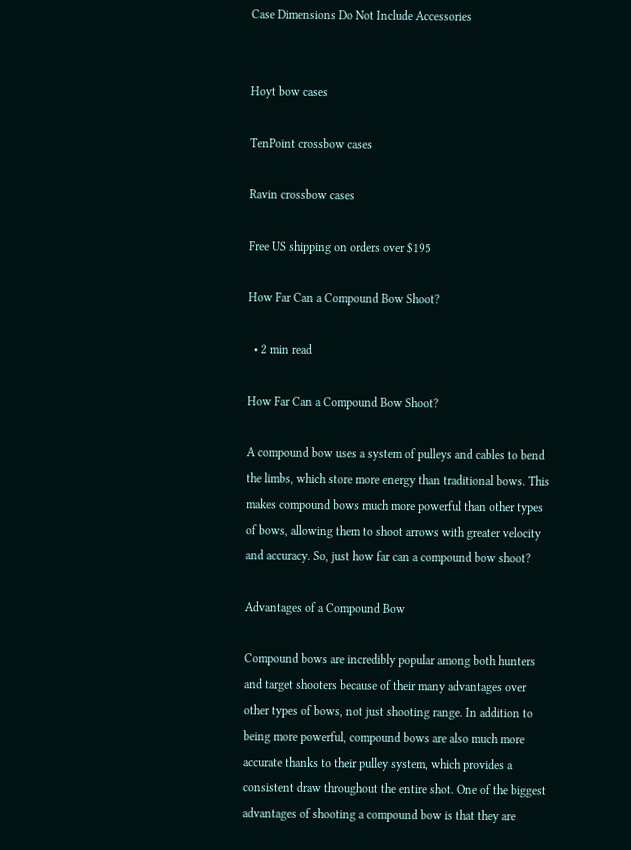Case Dimensions Do Not Include Accessories


Hoyt bow cases

TenPoint crossbow cases

Ravin crossbow cases

Free US shipping on orders over $195

How Far Can a Compound Bow Shoot?

  • 2 min read

How Far Can a Compound Bow Shoot?

A compound bow uses a system of pulleys and cables to bend the limbs, which store more energy than traditional bows. This makes compound bows much more powerful than other types of bows, allowing them to shoot arrows with greater velocity and accuracy. So, just how far can a compound bow shoot?

Advantages of a Compound Bow

Compound bows are incredibly popular among both hunters and target shooters because of their many advantages over other types of bows, not just shooting range. In addition to being more powerful, compound bows are also much more accurate thanks to their pulley system, which provides a consistent draw throughout the entire shot. One of the biggest advantages of shooting a compound bow is that they are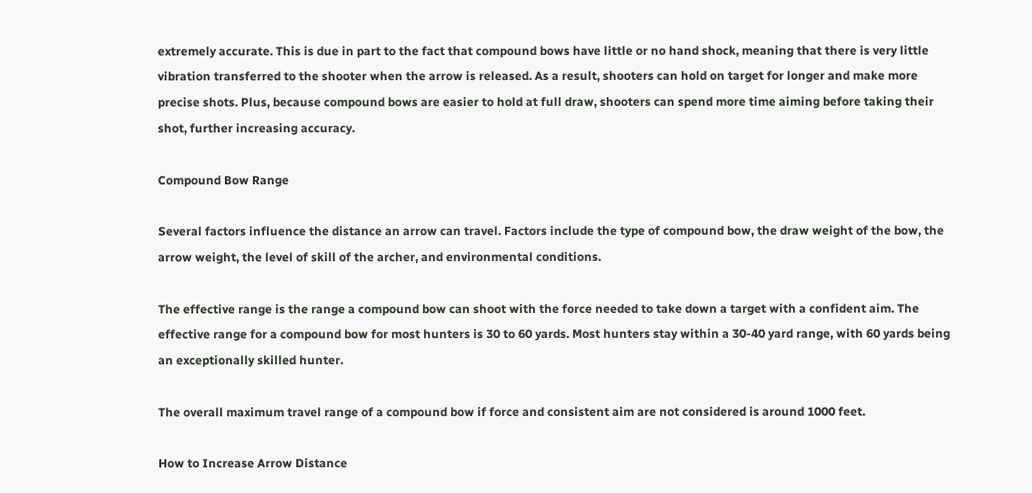extremely accurate. This is due in part to the fact that compound bows have little or no hand shock, meaning that there is very little vibration transferred to the shooter when the arrow is released. As a result, shooters can hold on target for longer and make more precise shots. Plus, because compound bows are easier to hold at full draw, shooters can spend more time aiming before taking their shot, further increasing accuracy.

Compound Bow Range

Several factors influence the distance an arrow can travel. Factors include the type of compound bow, the draw weight of the bow, the arrow weight, the level of skill of the archer, and environmental conditions.

The effective range is the range a compound bow can shoot with the force needed to take down a target with a confident aim. The effective range for a compound bow for most hunters is 30 to 60 yards. Most hunters stay within a 30-40 yard range, with 60 yards being an exceptionally skilled hunter.

The overall maximum travel range of a compound bow if force and consistent aim are not considered is around 1000 feet.

How to Increase Arrow Distance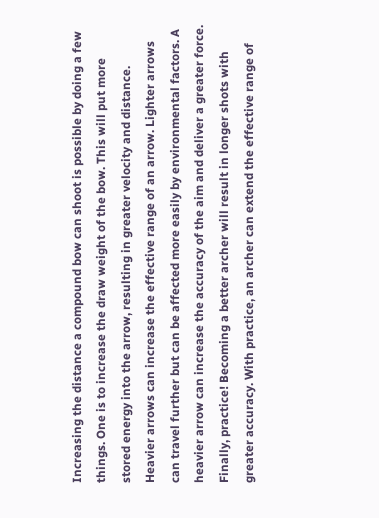Increasing the distance a compound bow can shoot is possible by doing a few things. One is to increase the draw weight of the bow. This will put more stored energy into the arrow, resulting in greater velocity and distance. Heavier arrows can increase the effective range of an arrow. Lighter arrows can travel further but can be affected more easily by environmental factors. A heavier arrow can increase the accuracy of the aim and deliver a greater force. Finally, practice! Becoming a better archer will result in longer shots with greater accuracy. With practice, an archer can extend the effective range of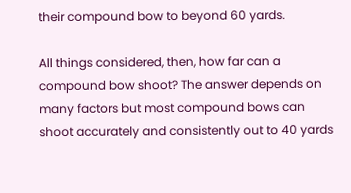their compound bow to beyond 60 yards.

All things considered, then, how far can a compound bow shoot? The answer depends on many factors but most compound bows can shoot accurately and consistently out to 40 yards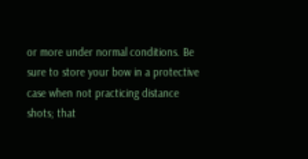or more under normal conditions. Be sure to store your bow in a protective case when not practicing distance shots; that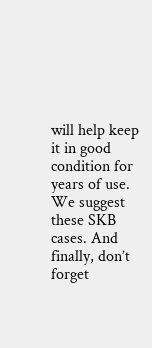will help keep it in good condition for years of use. We suggest these SKB cases. And finally, don’t forget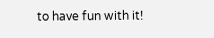to have fun with it!